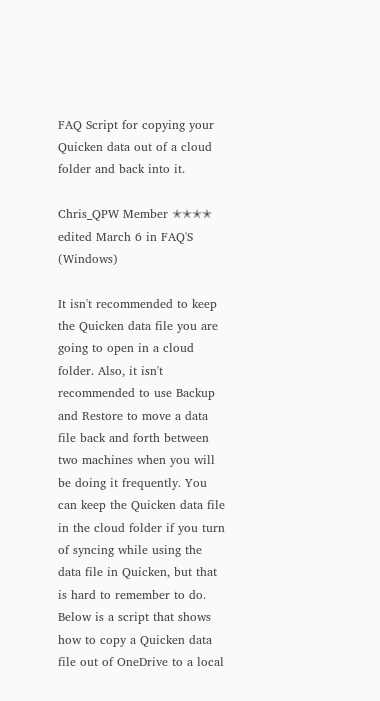FAQ Script for copying your Quicken data out of a cloud folder and back into it.

Chris_QPW Member ✭✭✭✭
edited March 6 in FAQ'S (Windows)

It isn't recommended to keep the Quicken data file you are going to open in a cloud folder. Also, it isn't recommended to use Backup and Restore to move a data file back and forth between two machines when you will be doing it frequently. You can keep the Quicken data file in the cloud folder if you turn of syncing while using the data file in Quicken, but that is hard to remember to do. Below is a script that shows how to copy a Quicken data file out of OneDrive to a local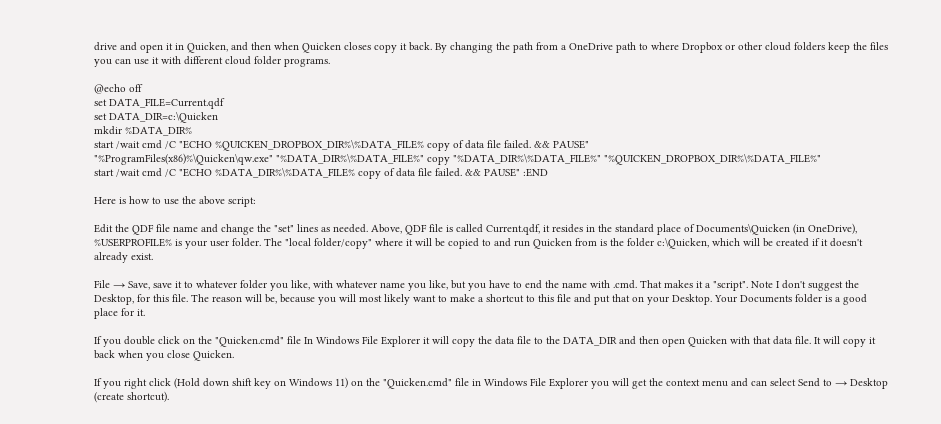drive and open it in Quicken, and then when Quicken closes copy it back. By changing the path from a OneDrive path to where Dropbox or other cloud folders keep the files you can use it with different cloud folder programs.

@echo off
set DATA_FILE=Current.qdf
set DATA_DIR=c:\Quicken
mkdir %DATA_DIR%
start /wait cmd /C "ECHO %QUICKEN_DROPBOX_DIR%\%DATA_FILE% copy of data file failed. && PAUSE"
"%ProgramFiles(x86)%\Quicken\qw.exe" "%DATA_DIR%\%DATA_FILE%" copy "%DATA_DIR%\%DATA_FILE%" "%QUICKEN_DROPBOX_DIR%\%DATA_FILE%"
start /wait cmd /C "ECHO %DATA_DIR%\%DATA_FILE% copy of data file failed. && PAUSE" :END

Here is how to use the above script:

Edit the QDF file name and change the "set" lines as needed. Above, QDF file is called Current.qdf, it resides in the standard place of Documents\Quicken (in OneDrive), %USERPROFILE% is your user folder. The "local folder/copy" where it will be copied to and run Quicken from is the folder c:\Quicken, which will be created if it doesn't already exist.

File → Save, save it to whatever folder you like, with whatever name you like, but you have to end the name with .cmd. That makes it a "script". Note I don't suggest the Desktop, for this file. The reason will be, because you will most likely want to make a shortcut to this file and put that on your Desktop. Your Documents folder is a good place for it.

If you double click on the "Quicken.cmd" file In Windows File Explorer it will copy the data file to the DATA_DIR and then open Quicken with that data file. It will copy it back when you close Quicken.

If you right click (Hold down shift key on Windows 11) on the "Quicken.cmd" file in Windows File Explorer you will get the context menu and can select Send to → Desktop (create shortcut).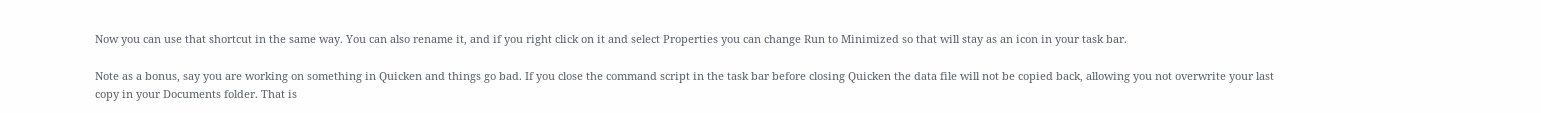Now you can use that shortcut in the same way. You can also rename it, and if you right click on it and select Properties you can change Run to Minimized so that will stay as an icon in your task bar.

Note as a bonus, say you are working on something in Quicken and things go bad. If you close the command script in the task bar before closing Quicken the data file will not be copied back, allowing you not overwrite your last copy in your Documents folder. That is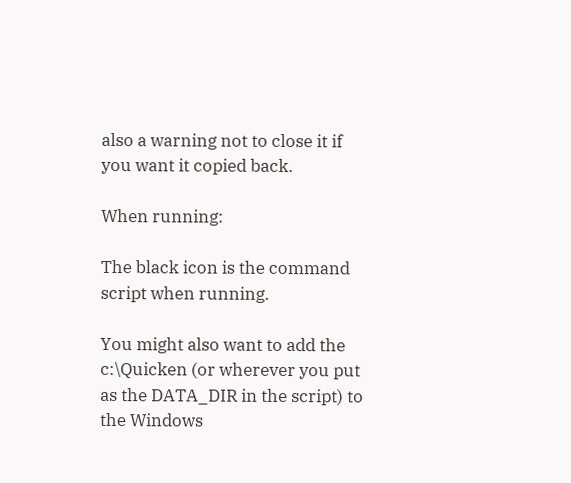also a warning not to close it if you want it copied back.

When running:

The black icon is the command script when running.

You might also want to add the c:\Quicken (or wherever you put as the DATA_DIR in the script) to the Windows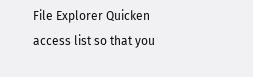File Explorer Quicken access list so that you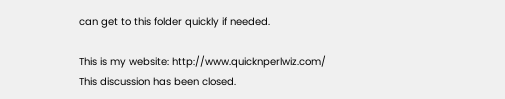can get to this folder quickly if needed.

This is my website: http://www.quicknperlwiz.com/
This discussion has been closed.